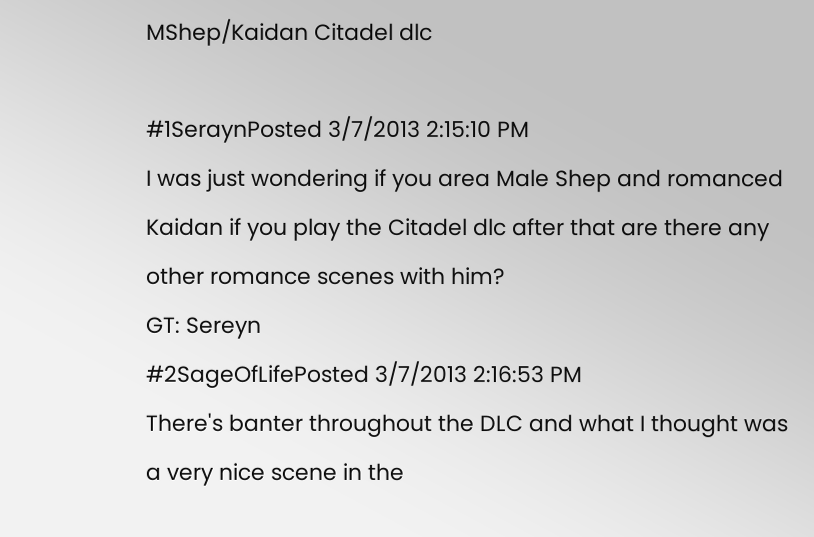MShep/Kaidan Citadel dlc

#1SeraynPosted 3/7/2013 2:15:10 PM
I was just wondering if you area Male Shep and romanced Kaidan if you play the Citadel dlc after that are there any other romance scenes with him?
GT: Sereyn
#2SageOfLifePosted 3/7/2013 2:16:53 PM
There's banter throughout the DLC and what I thought was a very nice scene in the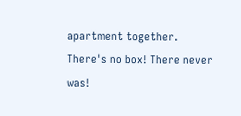apartment together.
There's no box! There never was!